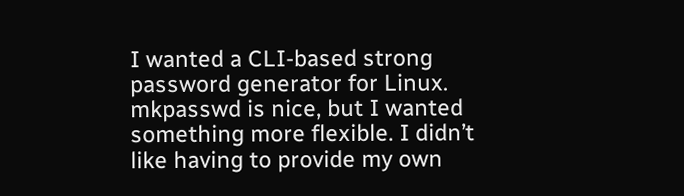I wanted a CLI-based strong password generator for Linux. mkpasswd is nice, but I wanted something more flexible. I didn’t like having to provide my own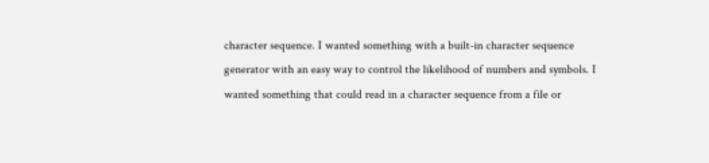character sequence. I wanted something with a built-in character sequence generator with an easy way to control the likelihood of numbers and symbols. I wanted something that could read in a character sequence from a file or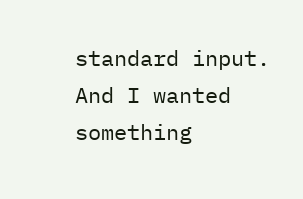standard input. And I wanted something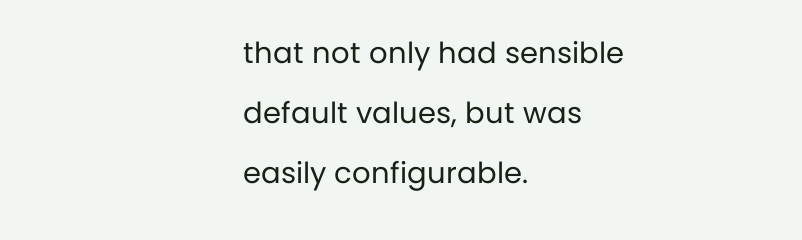that not only had sensible default values, but was easily configurable.